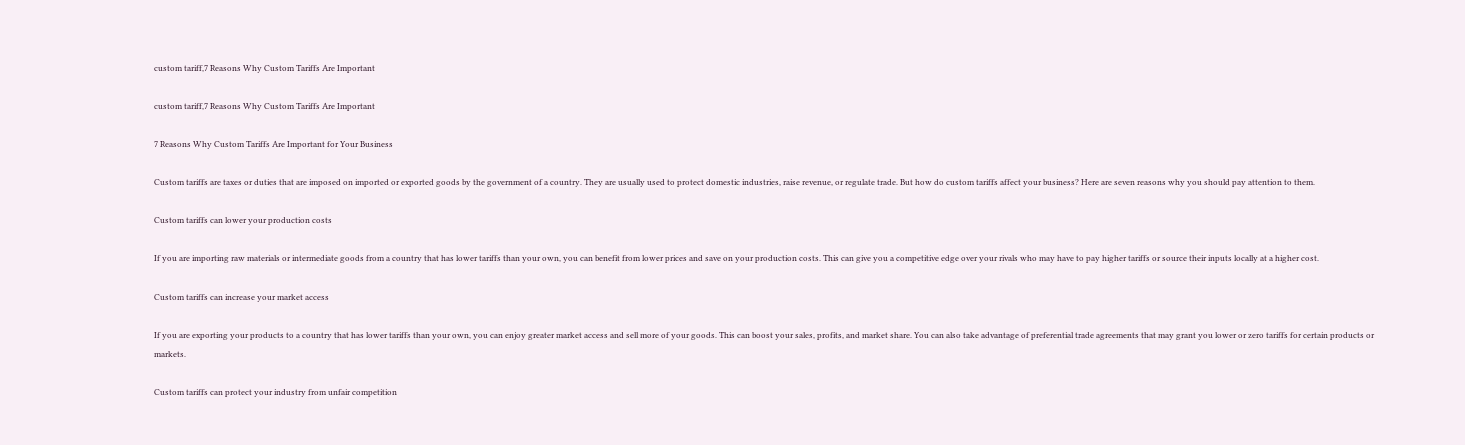custom tariff,7 Reasons Why Custom Tariffs Are Important

custom tariff,7 Reasons Why Custom Tariffs Are Important

7 Reasons Why Custom Tariffs Are Important for Your Business

Custom tariffs are taxes or duties that are imposed on imported or exported goods by the government of a country. They are usually used to protect domestic industries, raise revenue, or regulate trade. But how do custom tariffs affect your business? Here are seven reasons why you should pay attention to them.

Custom tariffs can lower your production costs

If you are importing raw materials or intermediate goods from a country that has lower tariffs than your own, you can benefit from lower prices and save on your production costs. This can give you a competitive edge over your rivals who may have to pay higher tariffs or source their inputs locally at a higher cost.

Custom tariffs can increase your market access

If you are exporting your products to a country that has lower tariffs than your own, you can enjoy greater market access and sell more of your goods. This can boost your sales, profits, and market share. You can also take advantage of preferential trade agreements that may grant you lower or zero tariffs for certain products or markets.

Custom tariffs can protect your industry from unfair competition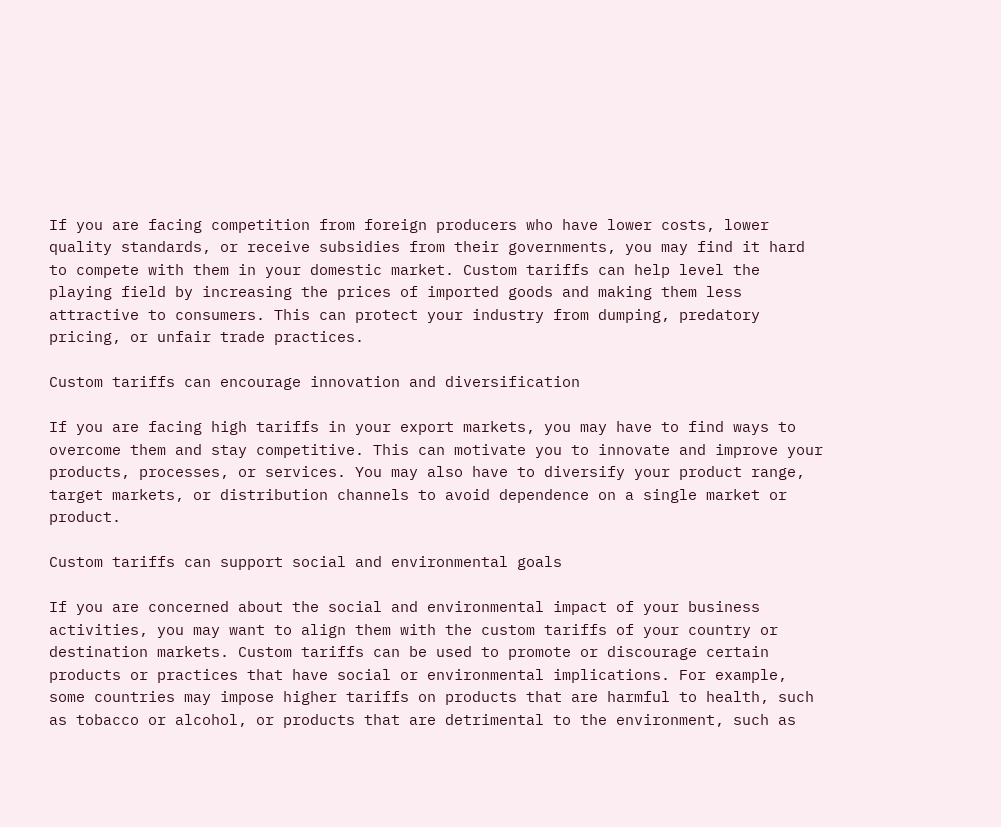If you are facing competition from foreign producers who have lower costs, lower quality standards, or receive subsidies from their governments, you may find it hard to compete with them in your domestic market. Custom tariffs can help level the playing field by increasing the prices of imported goods and making them less attractive to consumers. This can protect your industry from dumping, predatory pricing, or unfair trade practices.

Custom tariffs can encourage innovation and diversification

If you are facing high tariffs in your export markets, you may have to find ways to overcome them and stay competitive. This can motivate you to innovate and improve your products, processes, or services. You may also have to diversify your product range, target markets, or distribution channels to avoid dependence on a single market or product.

Custom tariffs can support social and environmental goals

If you are concerned about the social and environmental impact of your business activities, you may want to align them with the custom tariffs of your country or destination markets. Custom tariffs can be used to promote or discourage certain products or practices that have social or environmental implications. For example, some countries may impose higher tariffs on products that are harmful to health, such as tobacco or alcohol, or products that are detrimental to the environment, such as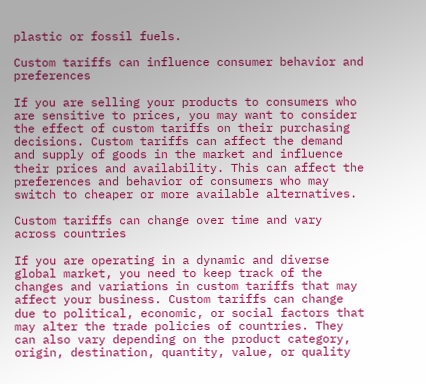plastic or fossil fuels.

Custom tariffs can influence consumer behavior and preferences

If you are selling your products to consumers who are sensitive to prices, you may want to consider the effect of custom tariffs on their purchasing decisions. Custom tariffs can affect the demand and supply of goods in the market and influence their prices and availability. This can affect the preferences and behavior of consumers who may switch to cheaper or more available alternatives.

Custom tariffs can change over time and vary across countries

If you are operating in a dynamic and diverse global market, you need to keep track of the changes and variations in custom tariffs that may affect your business. Custom tariffs can change due to political, economic, or social factors that may alter the trade policies of countries. They can also vary depending on the product category, origin, destination, quantity, value, or quality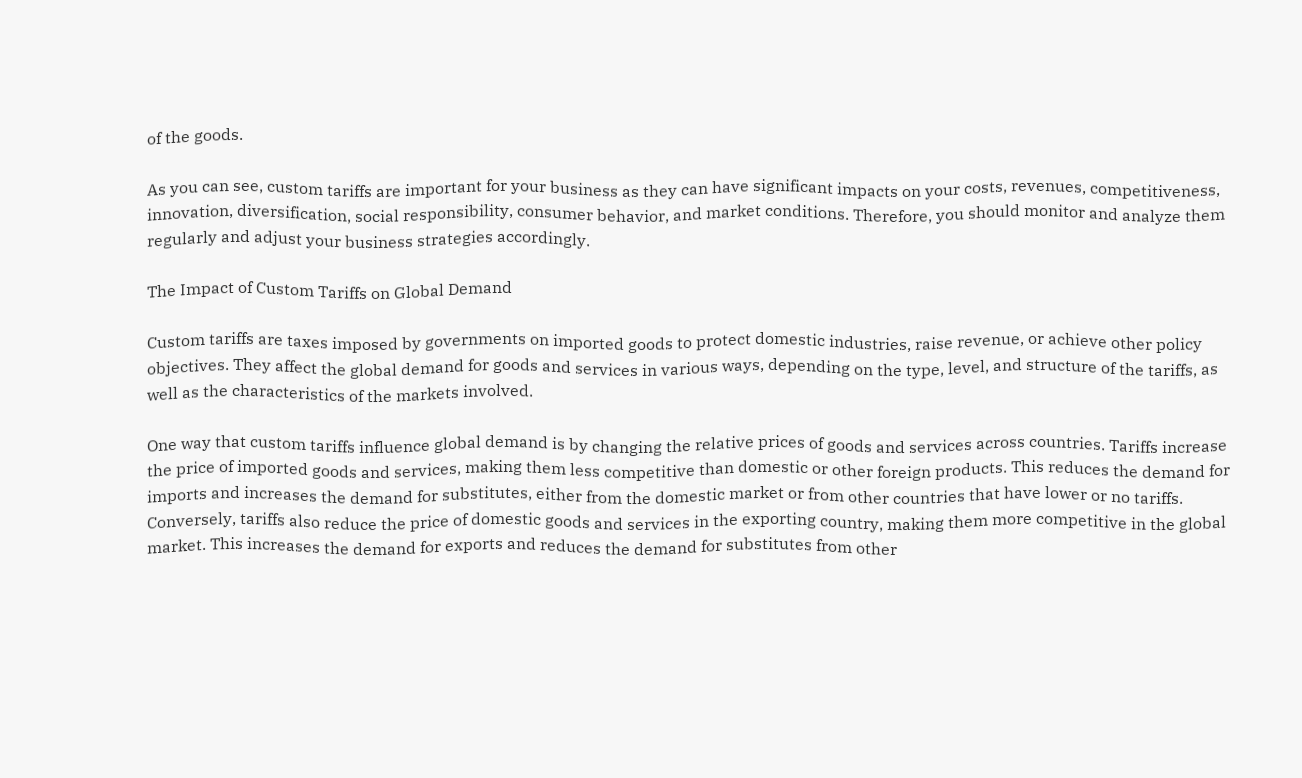of the goods.

As you can see, custom tariffs are important for your business as they can have significant impacts on your costs, revenues, competitiveness, innovation, diversification, social responsibility, consumer behavior, and market conditions. Therefore, you should monitor and analyze them regularly and adjust your business strategies accordingly.

The Impact of Custom Tariffs on Global Demand

Custom tariffs are taxes imposed by governments on imported goods to protect domestic industries, raise revenue, or achieve other policy objectives. They affect the global demand for goods and services in various ways, depending on the type, level, and structure of the tariffs, as well as the characteristics of the markets involved.

One way that custom tariffs influence global demand is by changing the relative prices of goods and services across countries. Tariffs increase the price of imported goods and services, making them less competitive than domestic or other foreign products. This reduces the demand for imports and increases the demand for substitutes, either from the domestic market or from other countries that have lower or no tariffs. Conversely, tariffs also reduce the price of domestic goods and services in the exporting country, making them more competitive in the global market. This increases the demand for exports and reduces the demand for substitutes from other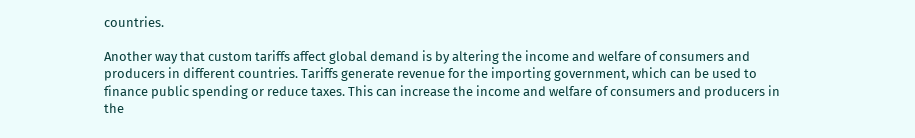countries.

Another way that custom tariffs affect global demand is by altering the income and welfare of consumers and producers in different countries. Tariffs generate revenue for the importing government, which can be used to finance public spending or reduce taxes. This can increase the income and welfare of consumers and producers in the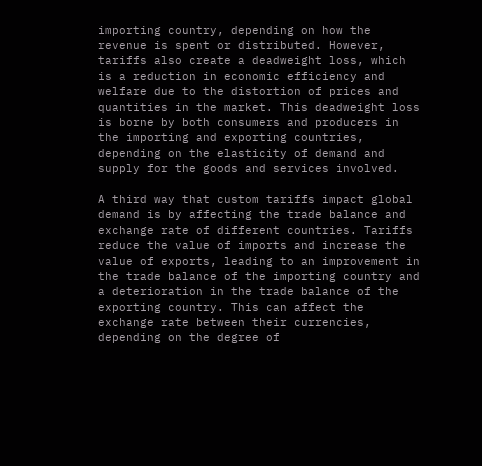importing country, depending on how the revenue is spent or distributed. However, tariffs also create a deadweight loss, which is a reduction in economic efficiency and welfare due to the distortion of prices and quantities in the market. This deadweight loss is borne by both consumers and producers in the importing and exporting countries, depending on the elasticity of demand and supply for the goods and services involved.

A third way that custom tariffs impact global demand is by affecting the trade balance and exchange rate of different countries. Tariffs reduce the value of imports and increase the value of exports, leading to an improvement in the trade balance of the importing country and a deterioration in the trade balance of the exporting country. This can affect the exchange rate between their currencies, depending on the degree of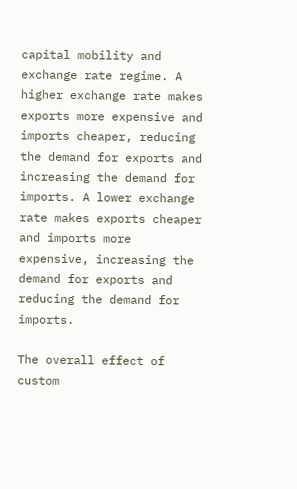capital mobility and exchange rate regime. A higher exchange rate makes exports more expensive and imports cheaper, reducing the demand for exports and increasing the demand for imports. A lower exchange rate makes exports cheaper and imports more expensive, increasing the demand for exports and reducing the demand for imports.

The overall effect of custom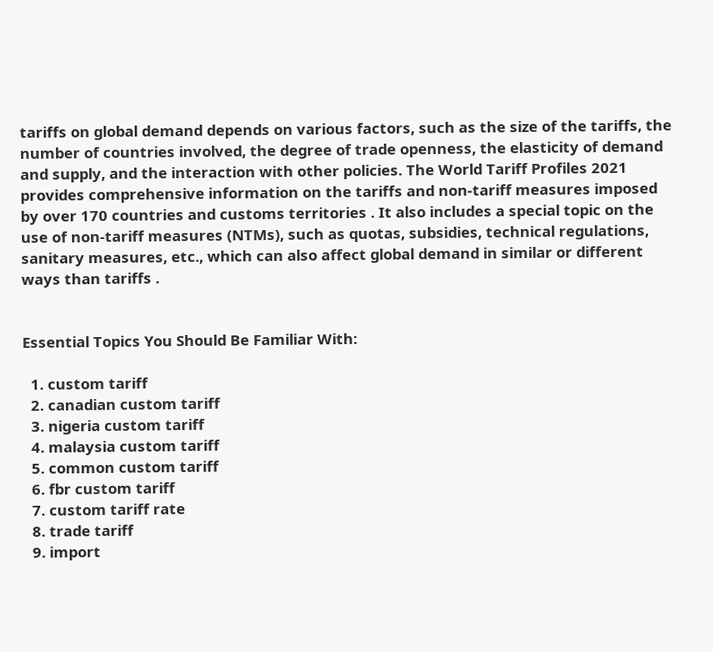tariffs on global demand depends on various factors, such as the size of the tariffs, the number of countries involved, the degree of trade openness, the elasticity of demand and supply, and the interaction with other policies. The World Tariff Profiles 2021 provides comprehensive information on the tariffs and non-tariff measures imposed by over 170 countries and customs territories . It also includes a special topic on the use of non-tariff measures (NTMs), such as quotas, subsidies, technical regulations, sanitary measures, etc., which can also affect global demand in similar or different ways than tariffs .


Essential Topics You Should Be Familiar With:

  1. custom tariff
  2. canadian custom tariff
  3. nigeria custom tariff
  4. malaysia custom tariff
  5. common custom tariff
  6. fbr custom tariff
  7. custom tariff rate
  8. trade tariff
  9. import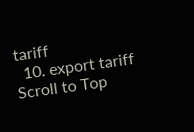tariff
  10. export tariff
Scroll to Top